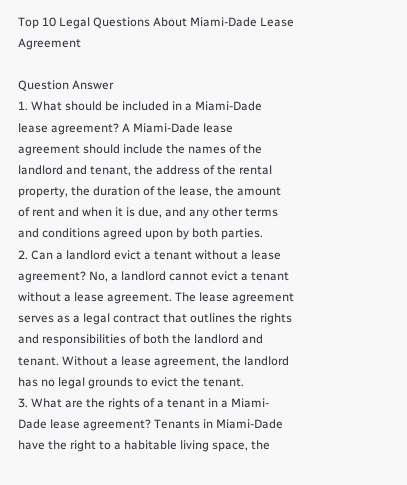Top 10 Legal Questions About Miami-Dade Lease Agreement

Question Answer
1. What should be included in a Miami-Dade lease agreement? A Miami-Dade lease agreement should include the names of the landlord and tenant, the address of the rental property, the duration of the lease, the amount of rent and when it is due, and any other terms and conditions agreed upon by both parties.
2. Can a landlord evict a tenant without a lease agreement? No, a landlord cannot evict a tenant without a lease agreement. The lease agreement serves as a legal contract that outlines the rights and responsibilities of both the landlord and tenant. Without a lease agreement, the landlord has no legal grounds to evict the tenant.
3. What are the rights of a tenant in a Miami-Dade lease agreement? Tenants in Miami-Dade have the right to a habitable living space, the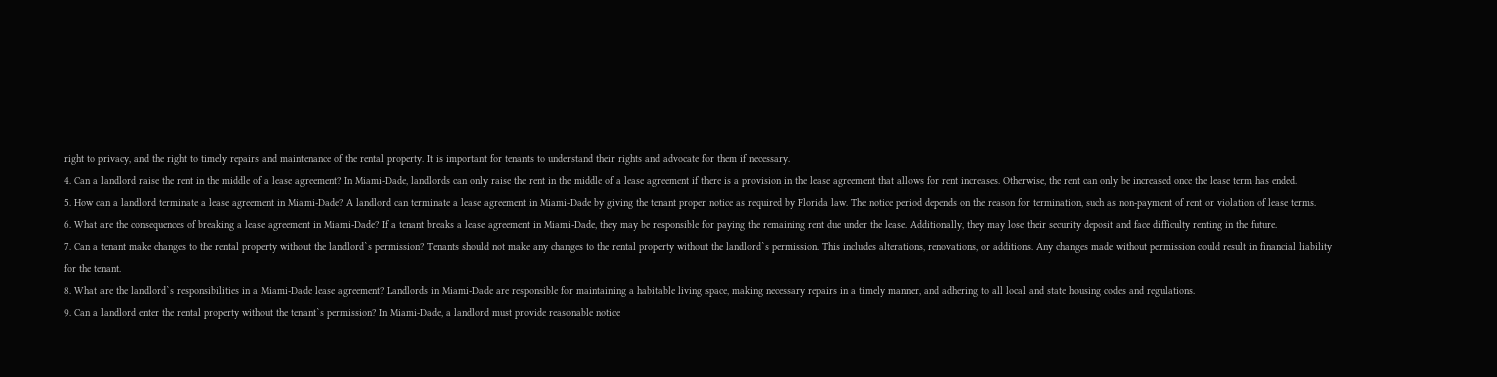right to privacy, and the right to timely repairs and maintenance of the rental property. It is important for tenants to understand their rights and advocate for them if necessary.
4. Can a landlord raise the rent in the middle of a lease agreement? In Miami-Dade, landlords can only raise the rent in the middle of a lease agreement if there is a provision in the lease agreement that allows for rent increases. Otherwise, the rent can only be increased once the lease term has ended.
5. How can a landlord terminate a lease agreement in Miami-Dade? A landlord can terminate a lease agreement in Miami-Dade by giving the tenant proper notice as required by Florida law. The notice period depends on the reason for termination, such as non-payment of rent or violation of lease terms.
6. What are the consequences of breaking a lease agreement in Miami-Dade? If a tenant breaks a lease agreement in Miami-Dade, they may be responsible for paying the remaining rent due under the lease. Additionally, they may lose their security deposit and face difficulty renting in the future.
7. Can a tenant make changes to the rental property without the landlord`s permission? Tenants should not make any changes to the rental property without the landlord`s permission. This includes alterations, renovations, or additions. Any changes made without permission could result in financial liability for the tenant.
8. What are the landlord`s responsibilities in a Miami-Dade lease agreement? Landlords in Miami-Dade are responsible for maintaining a habitable living space, making necessary repairs in a timely manner, and adhering to all local and state housing codes and regulations.
9. Can a landlord enter the rental property without the tenant`s permission? In Miami-Dade, a landlord must provide reasonable notice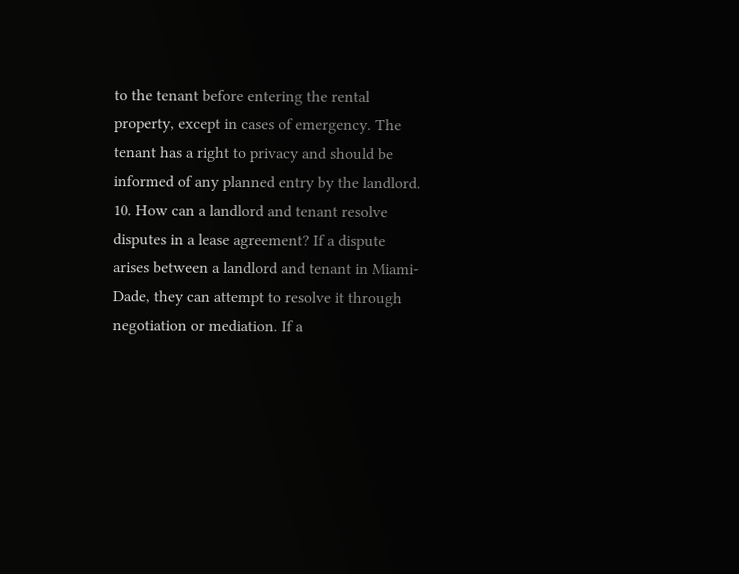to the tenant before entering the rental property, except in cases of emergency. The tenant has a right to privacy and should be informed of any planned entry by the landlord.
10. How can a landlord and tenant resolve disputes in a lease agreement? If a dispute arises between a landlord and tenant in Miami-Dade, they can attempt to resolve it through negotiation or mediation. If a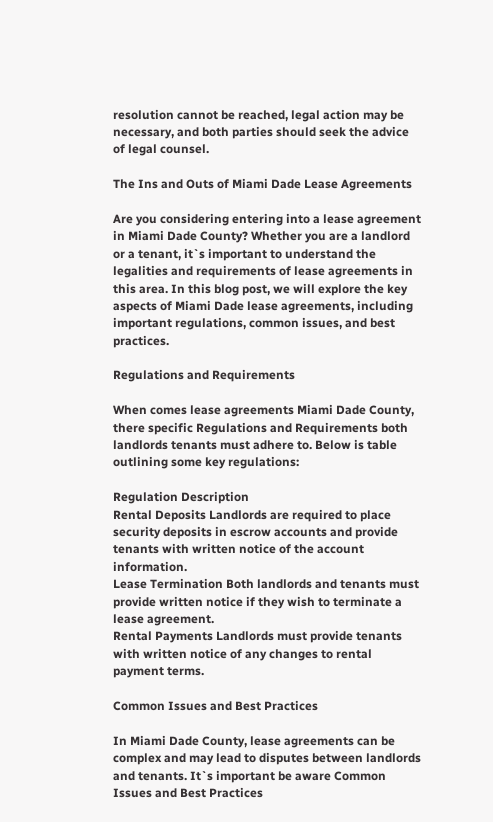resolution cannot be reached, legal action may be necessary, and both parties should seek the advice of legal counsel.

The Ins and Outs of Miami Dade Lease Agreements

Are you considering entering into a lease agreement in Miami Dade County? Whether you are a landlord or a tenant, it`s important to understand the legalities and requirements of lease agreements in this area. In this blog post, we will explore the key aspects of Miami Dade lease agreements, including important regulations, common issues, and best practices.

Regulations and Requirements

When comes lease agreements Miami Dade County, there specific Regulations and Requirements both landlords tenants must adhere to. Below is table outlining some key regulations:

Regulation Description
Rental Deposits Landlords are required to place security deposits in escrow accounts and provide tenants with written notice of the account information.
Lease Termination Both landlords and tenants must provide written notice if they wish to terminate a lease agreement.
Rental Payments Landlords must provide tenants with written notice of any changes to rental payment terms.

Common Issues and Best Practices

In Miami Dade County, lease agreements can be complex and may lead to disputes between landlords and tenants. It`s important be aware Common Issues and Best Practices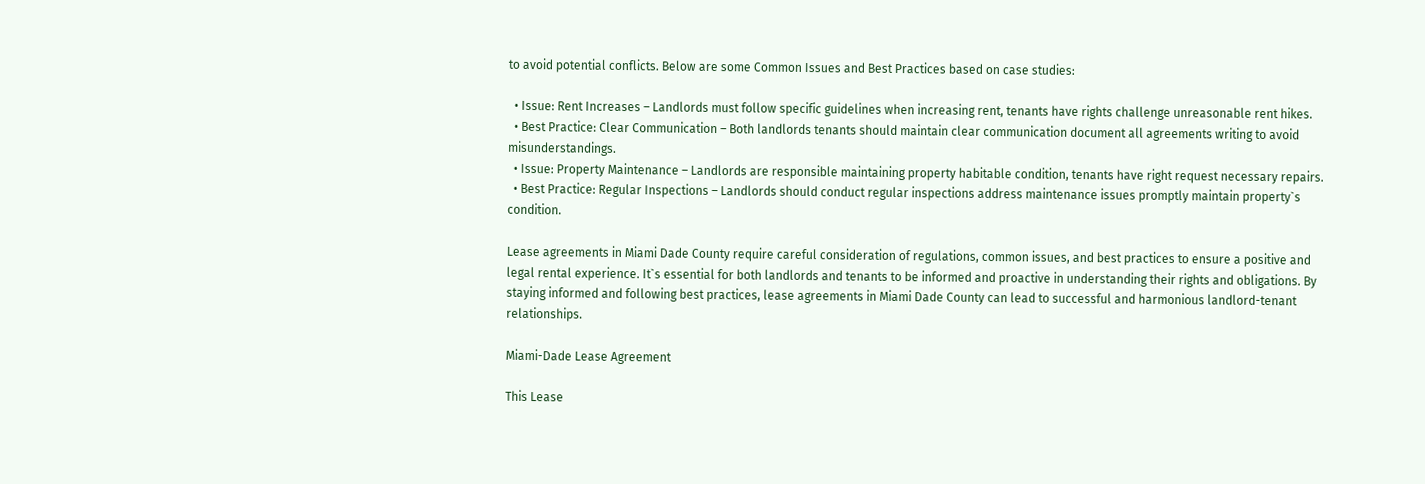to avoid potential conflicts. Below are some Common Issues and Best Practices based on case studies:

  • Issue: Rent Increases – Landlords must follow specific guidelines when increasing rent, tenants have rights challenge unreasonable rent hikes.
  • Best Practice: Clear Communication – Both landlords tenants should maintain clear communication document all agreements writing to avoid misunderstandings.
  • Issue: Property Maintenance – Landlords are responsible maintaining property habitable condition, tenants have right request necessary repairs.
  • Best Practice: Regular Inspections – Landlords should conduct regular inspections address maintenance issues promptly maintain property`s condition.

Lease agreements in Miami Dade County require careful consideration of regulations, common issues, and best practices to ensure a positive and legal rental experience. It`s essential for both landlords and tenants to be informed and proactive in understanding their rights and obligations. By staying informed and following best practices, lease agreements in Miami Dade County can lead to successful and harmonious landlord-tenant relationships.

Miami-Dade Lease Agreement

This Lease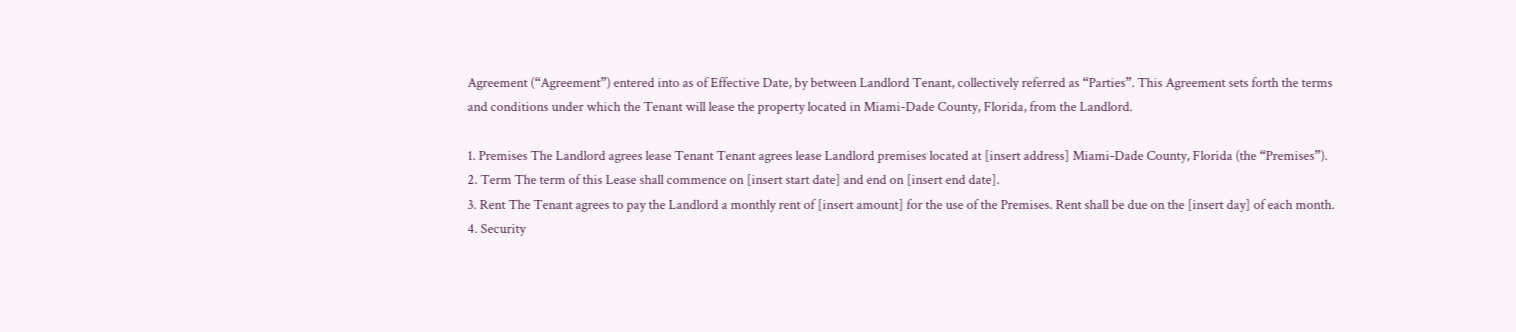Agreement (“Agreement”) entered into as of Effective Date, by between Landlord Tenant, collectively referred as “Parties”. This Agreement sets forth the terms and conditions under which the Tenant will lease the property located in Miami-Dade County, Florida, from the Landlord.

1. Premises The Landlord agrees lease Tenant Tenant agrees lease Landlord premises located at [insert address] Miami-Dade County, Florida (the “Premises”).
2. Term The term of this Lease shall commence on [insert start date] and end on [insert end date].
3. Rent The Tenant agrees to pay the Landlord a monthly rent of [insert amount] for the use of the Premises. Rent shall be due on the [insert day] of each month.
4. Security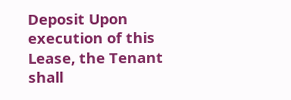Deposit Upon execution of this Lease, the Tenant shall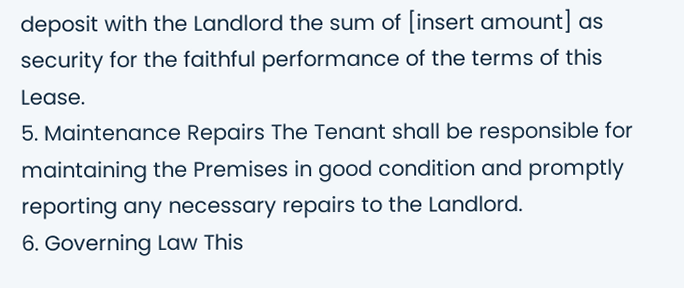deposit with the Landlord the sum of [insert amount] as security for the faithful performance of the terms of this Lease.
5. Maintenance Repairs The Tenant shall be responsible for maintaining the Premises in good condition and promptly reporting any necessary repairs to the Landlord.
6. Governing Law This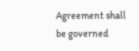Agreement shall be governed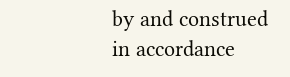by and construed in accordance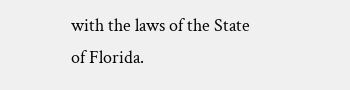with the laws of the State of Florida.